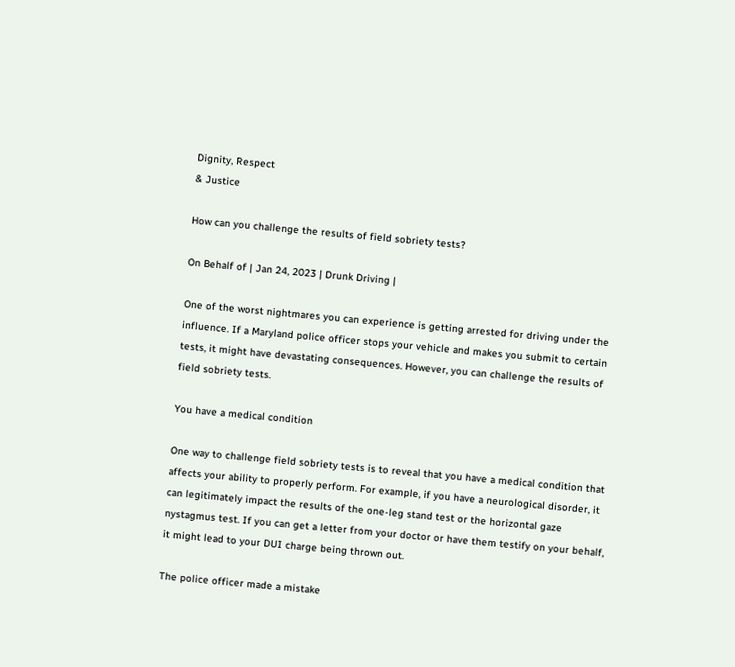Dignity, Respect
& Justice

How can you challenge the results of field sobriety tests?

On Behalf of | Jan 24, 2023 | Drunk Driving |

One of the worst nightmares you can experience is getting arrested for driving under the influence. If a Maryland police officer stops your vehicle and makes you submit to certain tests, it might have devastating consequences. However, you can challenge the results of field sobriety tests.

You have a medical condition

One way to challenge field sobriety tests is to reveal that you have a medical condition that affects your ability to properly perform. For example, if you have a neurological disorder, it can legitimately impact the results of the one-leg stand test or the horizontal gaze nystagmus test. If you can get a letter from your doctor or have them testify on your behalf, it might lead to your DUI charge being thrown out.

The police officer made a mistake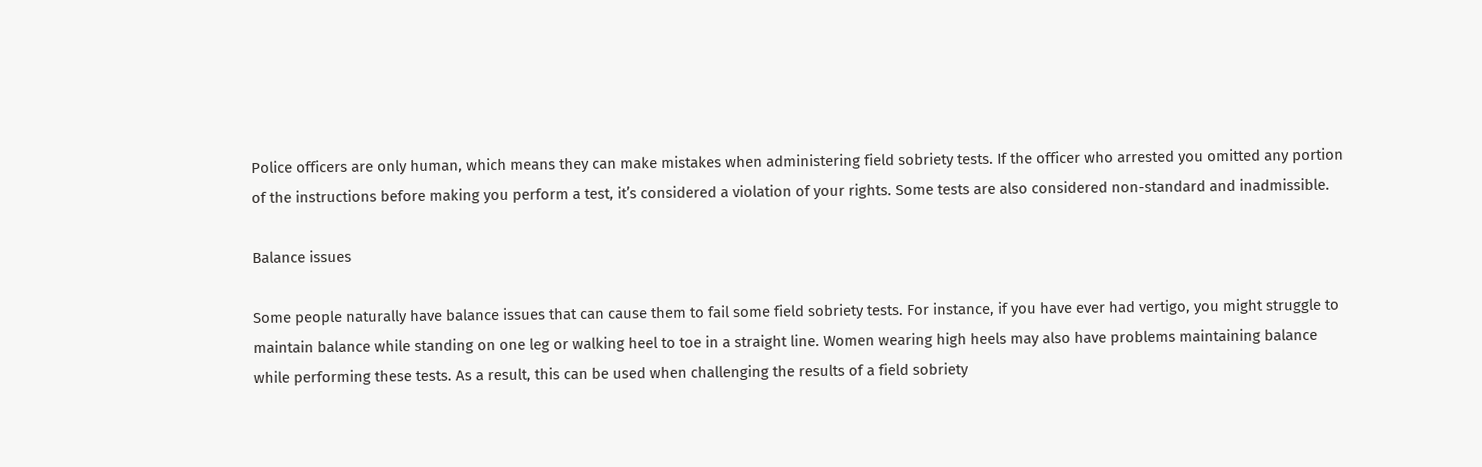Police officers are only human, which means they can make mistakes when administering field sobriety tests. If the officer who arrested you omitted any portion of the instructions before making you perform a test, it’s considered a violation of your rights. Some tests are also considered non-standard and inadmissible.

Balance issues

Some people naturally have balance issues that can cause them to fail some field sobriety tests. For instance, if you have ever had vertigo, you might struggle to maintain balance while standing on one leg or walking heel to toe in a straight line. Women wearing high heels may also have problems maintaining balance while performing these tests. As a result, this can be used when challenging the results of a field sobriety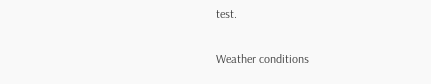test.

Weather conditions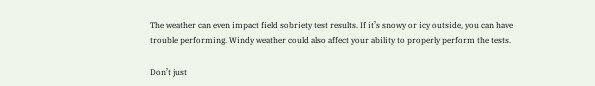The weather can even impact field sobriety test results. If it’s snowy or icy outside, you can have trouble performing. Windy weather could also affect your ability to properly perform the tests.

Don’t just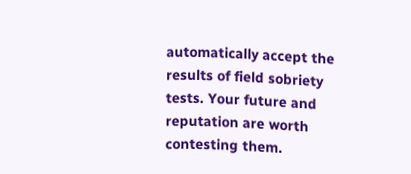automatically accept the results of field sobriety tests. Your future and reputation are worth contesting them.